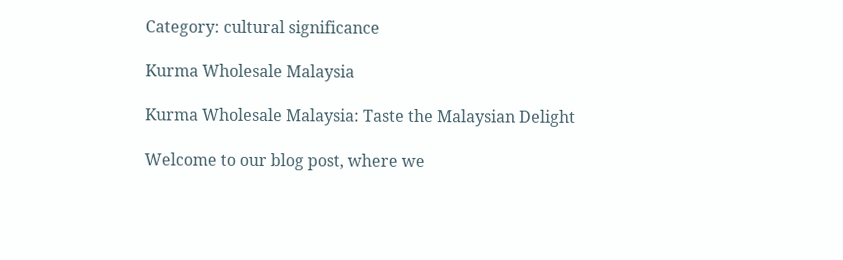Category: cultural significance

Kurma Wholesale Malaysia

Kurma Wholesale Malaysia: Taste the Malaysian Delight

Welcome to our blog post, where we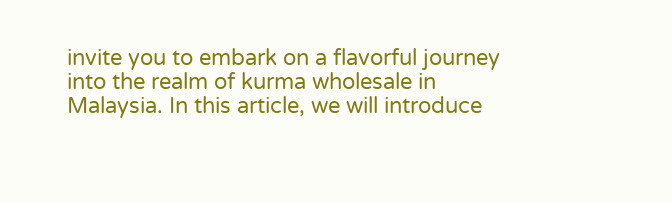invite you to embark on a flavorful journey into the realm of kurma wholesale in Malaysia. In this article, we will introduce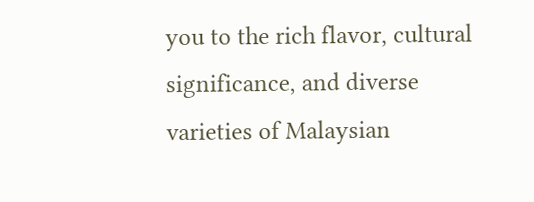you to the rich flavor, cultural significance, and diverse varieties of Malaysian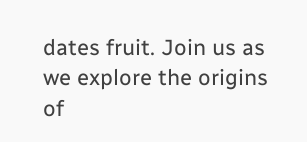dates fruit. Join us as we explore the origins of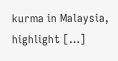kurma in Malaysia, highlight […]